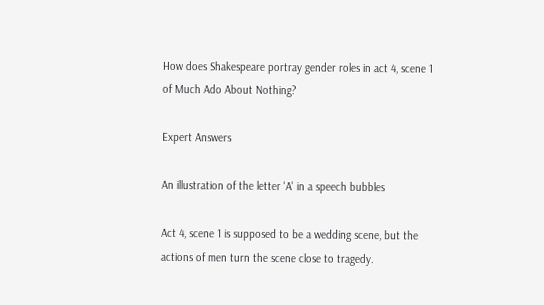How does Shakespeare portray gender roles in act 4, scene 1 of Much Ado About Nothing?

Expert Answers

An illustration of the letter 'A' in a speech bubbles

Act 4, scene 1 is supposed to be a wedding scene, but the actions of men turn the scene close to tragedy.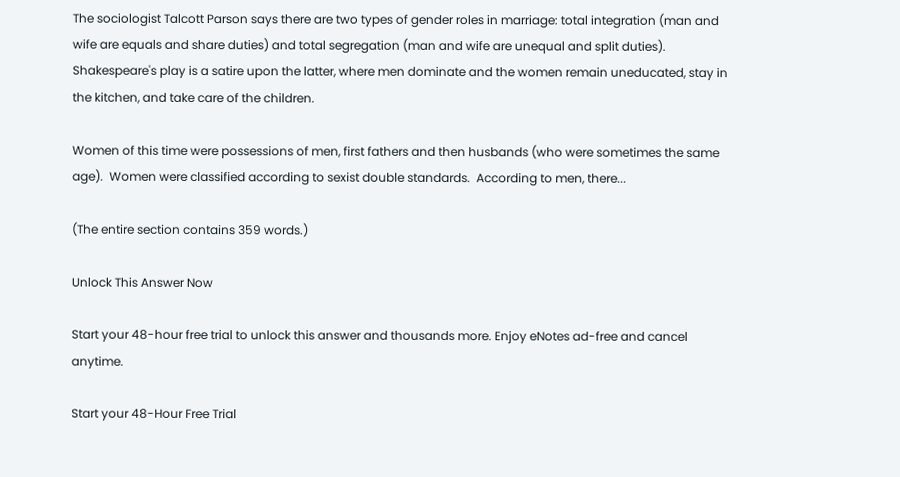The sociologist Talcott Parson says there are two types of gender roles in marriage: total integration (man and wife are equals and share duties) and total segregation (man and wife are unequal and split duties).  Shakespeare's play is a satire upon the latter, where men dominate and the women remain uneducated, stay in the kitchen, and take care of the children.

Women of this time were possessions of men, first fathers and then husbands (who were sometimes the same age).  Women were classified according to sexist double standards.  According to men, there...

(The entire section contains 359 words.)

Unlock This Answer Now

Start your 48-hour free trial to unlock this answer and thousands more. Enjoy eNotes ad-free and cancel anytime.

Start your 48-Hour Free Trial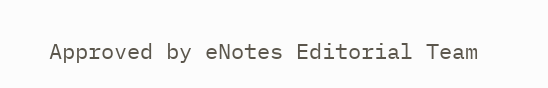Approved by eNotes Editorial Team